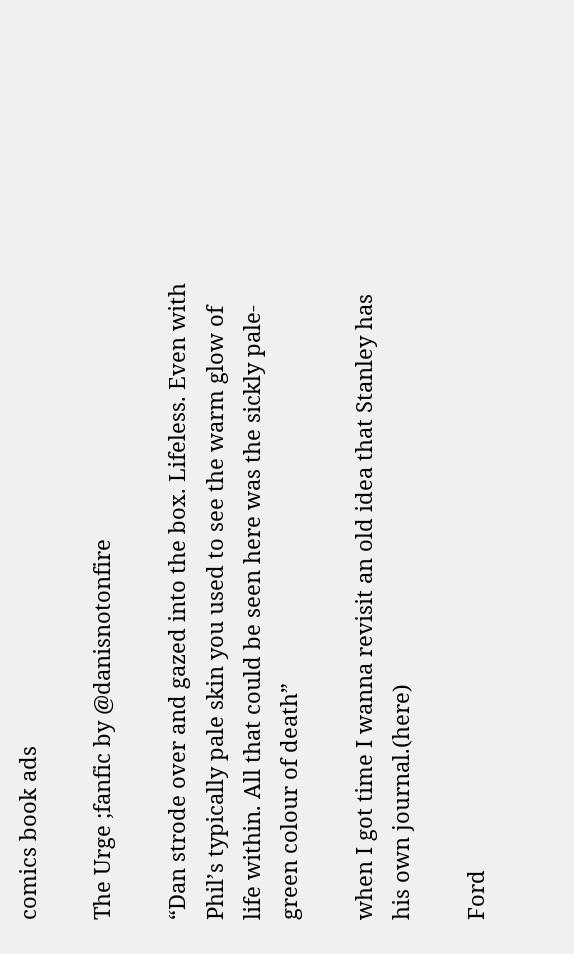comics book ads

The Urge ;fanfic by @danisnotonfire

“Dan strode over and gazed into the box. Lifeless. Even with Phil’s typically pale skin you used to see the warm glow of life within. All that could be seen here was the sickly pale-green colour of death”

when I got time I wanna revisit an old idea that Stanley has his own journal.(here)

Ford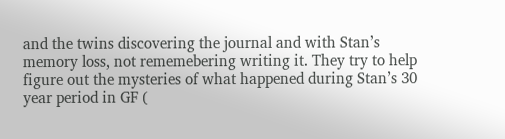and the twins discovering the journal and with Stan’s memory loss, not rememebering writing it. They try to help figure out the mysteries of what happened during Stan’s 30 year period in GF (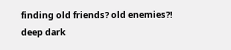finding old friends? old enemies?! deep dark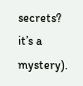secrets? it’s a mystery).